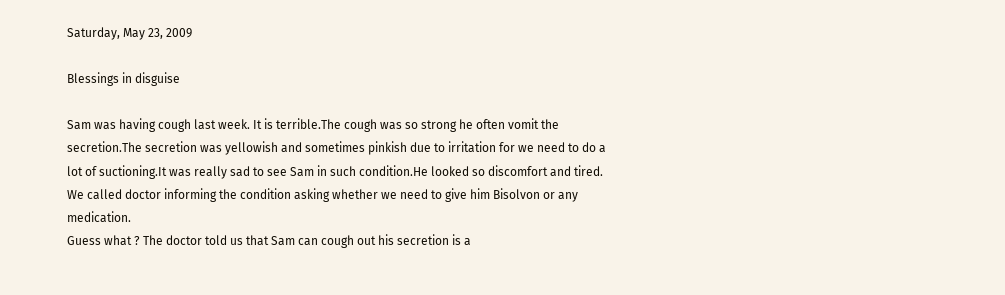Saturday, May 23, 2009

Blessings in disguise

Sam was having cough last week. It is terrible.The cough was so strong he often vomit the secretion.The secretion was yellowish and sometimes pinkish due to irritation for we need to do a lot of suctioning.It was really sad to see Sam in such condition.He looked so discomfort and tired.
We called doctor informing the condition asking whether we need to give him Bisolvon or any medication.
Guess what ? The doctor told us that Sam can cough out his secretion is a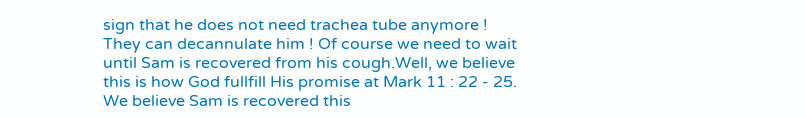sign that he does not need trachea tube anymore ! They can decannulate him ! Of course we need to wait until Sam is recovered from his cough.Well, we believe this is how God fullfill His promise at Mark 11 : 22 - 25. We believe Sam is recovered this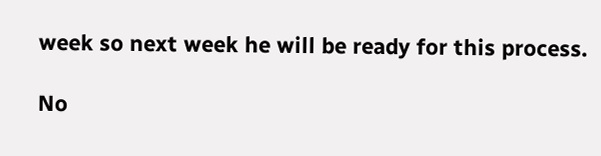week so next week he will be ready for this process.

No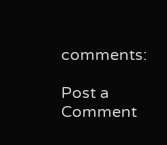comments:

Post a Comment